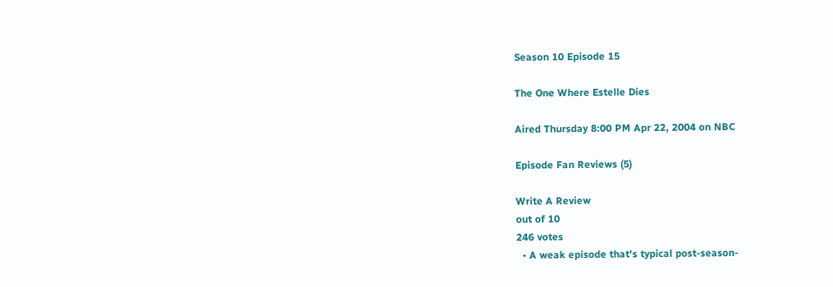Season 10 Episode 15

The One Where Estelle Dies

Aired Thursday 8:00 PM Apr 22, 2004 on NBC

Episode Fan Reviews (5)

Write A Review
out of 10
246 votes
  • A weak episode that's typical post-season-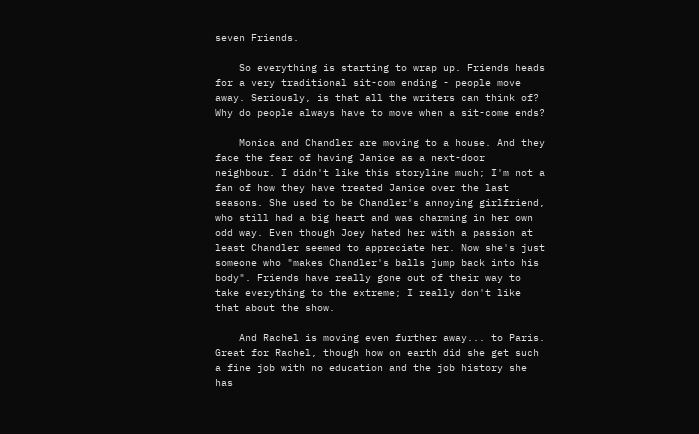seven Friends.

    So everything is starting to wrap up. Friends heads for a very traditional sit-com ending - people move away. Seriously, is that all the writers can think of? Why do people always have to move when a sit-come ends?

    Monica and Chandler are moving to a house. And they face the fear of having Janice as a next-door neighbour. I didn't like this storyline much; I'm not a fan of how they have treated Janice over the last seasons. She used to be Chandler's annoying girlfriend, who still had a big heart and was charming in her own odd way. Even though Joey hated her with a passion at least Chandler seemed to appreciate her. Now she's just someone who "makes Chandler's balls jump back into his body". Friends have really gone out of their way to take everything to the extreme; I really don't like that about the show.

    And Rachel is moving even further away... to Paris. Great for Rachel, though how on earth did she get such a fine job with no education and the job history she has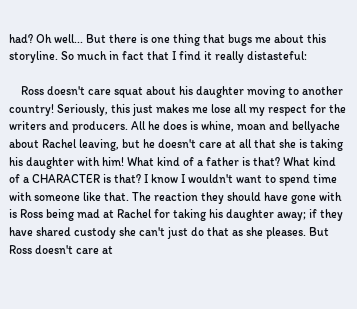had? Oh well... But there is one thing that bugs me about this storyline. So much in fact that I find it really distasteful:

    Ross doesn't care squat about his daughter moving to another country! Seriously, this just makes me lose all my respect for the writers and producers. All he does is whine, moan and bellyache about Rachel leaving, but he doesn't care at all that she is taking his daughter with him! What kind of a father is that? What kind of a CHARACTER is that? I know I wouldn't want to spend time with someone like that. The reaction they should have gone with is Ross being mad at Rachel for taking his daughter away; if they have shared custody she can't just do that as she pleases. But Ross doesn't care at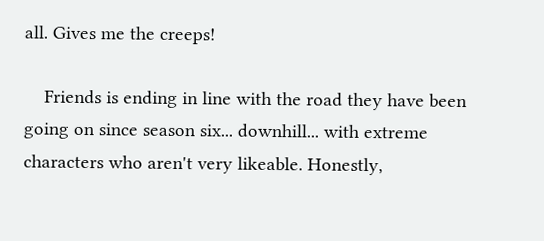all. Gives me the creeps!

    Friends is ending in line with the road they have been going on since season six... downhill... with extreme characters who aren't very likeable. Honestly,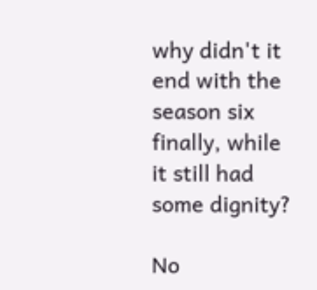why didn't it end with the season six finally, while it still had some dignity?

No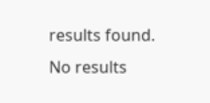results found.
No results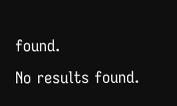found.
No results found.